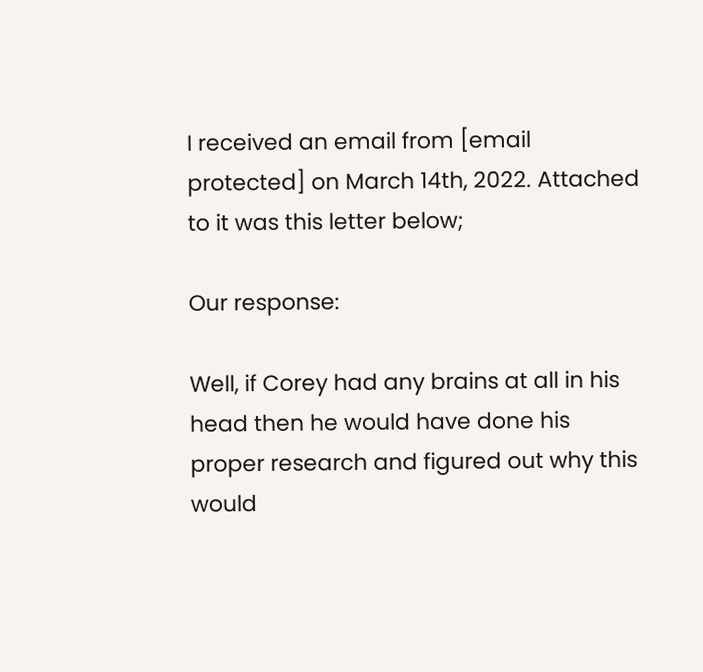I received an email from [email protected] on March 14th, 2022. Attached to it was this letter below;

Our response:

Well, if Corey had any brains at all in his head then he would have done his proper research and figured out why this would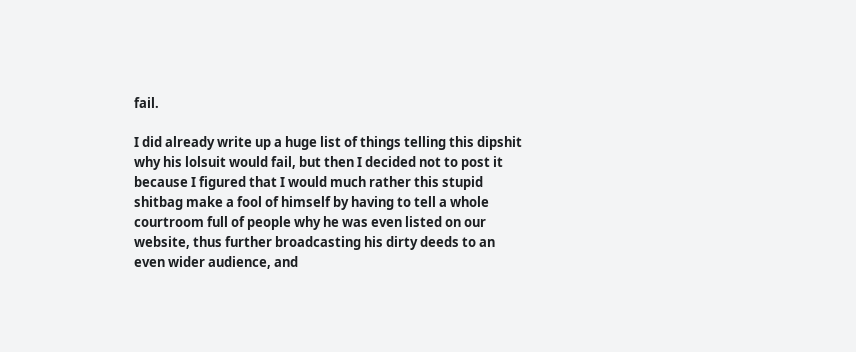fail.

I did already write up a huge list of things telling this dipshit why his lolsuit would fail, but then I decided not to post it because I figured that I would much rather this stupid shitbag make a fool of himself by having to tell a whole courtroom full of people why he was even listed on our website, thus further broadcasting his dirty deeds to an even wider audience, and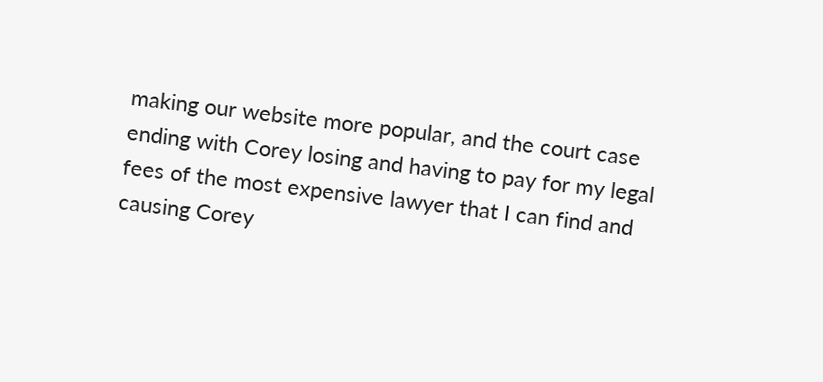making our website more popular, and the court case ending with Corey losing and having to pay for my legal fees of the most expensive lawyer that I can find and causing Corey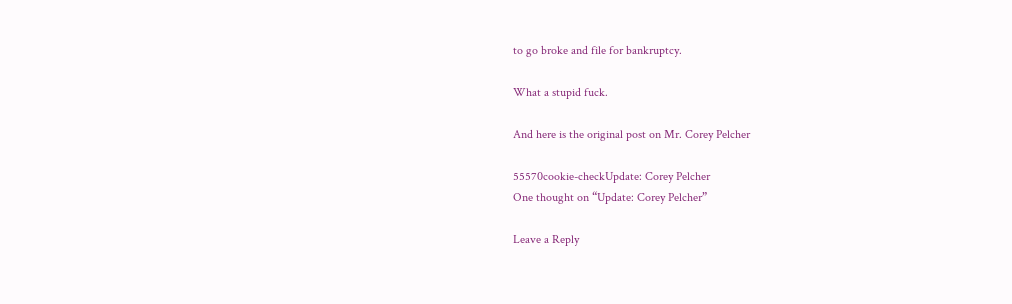to go broke and file for bankruptcy.

What a stupid fuck.

And here is the original post on Mr. Corey Pelcher

55570cookie-checkUpdate: Corey Pelcher
One thought on “Update: Corey Pelcher”

Leave a Reply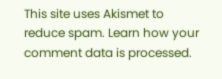This site uses Akismet to reduce spam. Learn how your comment data is processed.